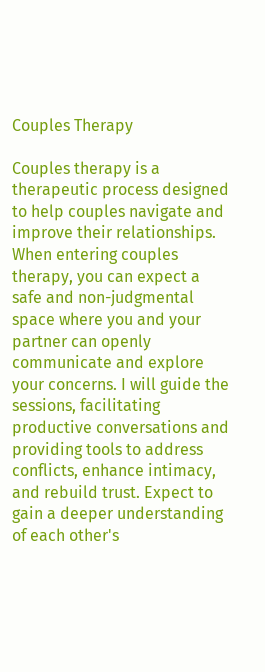Couples Therapy

Couples therapy is a therapeutic process designed to help couples navigate and improve their relationships. When entering couples therapy, you can expect a safe and non-judgmental space where you and your partner can openly communicate and explore your concerns. I will guide the sessions, facilitating productive conversations and providing tools to address conflicts, enhance intimacy, and rebuild trust. Expect to gain a deeper understanding of each other's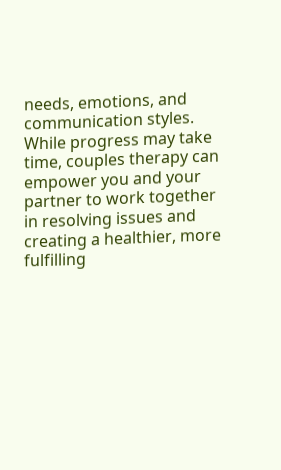needs, emotions, and communication styles. While progress may take time, couples therapy can empower you and your partner to work together in resolving issues and creating a healthier, more fulfilling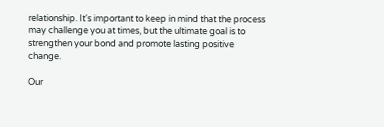relationship. It's important to keep in mind that the process may challenge you at times, but the ultimate goal is to strengthen your bond and promote lasting positive change.

Our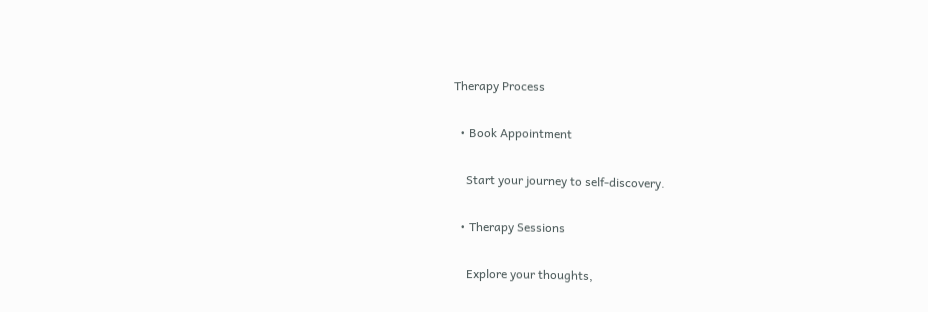Therapy Process

  • Book Appointment

    Start your journey to self-discovery.

  • Therapy Sessions

    Explore your thoughts,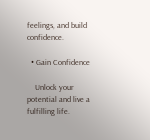feelings, and build confidence.

  • Gain Confidence

    Unlock your potential and live a fulfilling life.